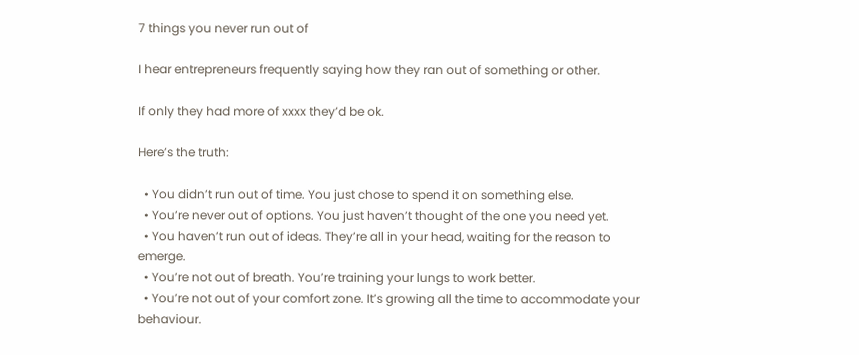7 things you never run out of

I hear entrepreneurs frequently saying how they ran out of something or other.

If only they had more of xxxx they’d be ok.

Here’s the truth:

  • You didn’t run out of time. You just chose to spend it on something else.
  • You’re never out of options. You just haven’t thought of the one you need yet.
  • You haven’t run out of ideas. They’re all in your head, waiting for the reason to emerge.
  • You’re not out of breath. You’re training your lungs to work better.
  • You’re not out of your comfort zone. It’s growing all the time to accommodate your behaviour.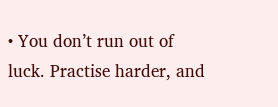• You don’t run out of luck. Practise harder, and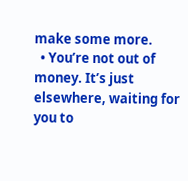make some more.
  • You’re not out of money. It’s just elsewhere, waiting for you to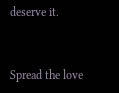deserve it.


Spread the love